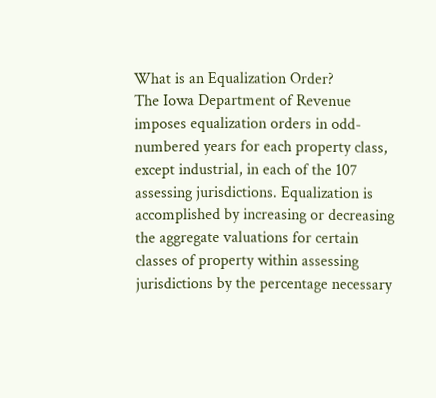What is an Equalization Order?
The Iowa Department of Revenue imposes equalization orders in odd-numbered years for each property class, except industrial, in each of the 107 assessing jurisdictions. Equalization is accomplished by increasing or decreasing the aggregate valuations for certain classes of property within assessing jurisdictions by the percentage necessary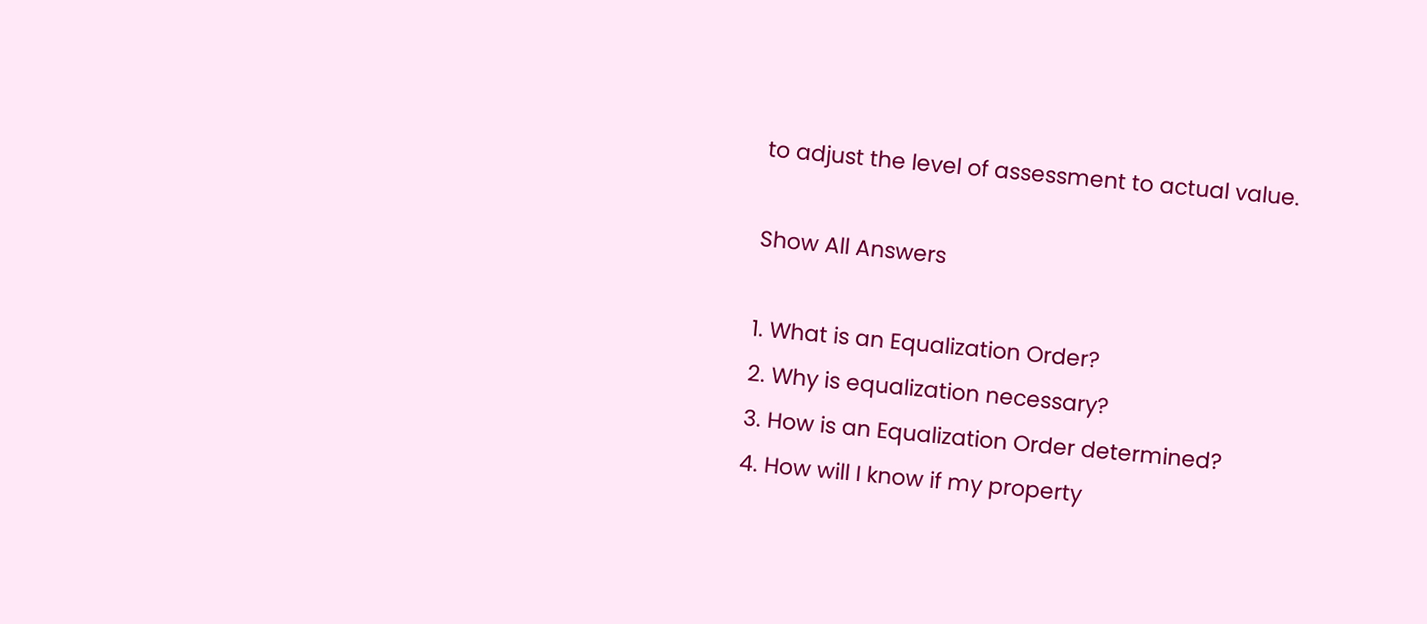to adjust the level of assessment to actual value.

Show All Answers

1. What is an Equalization Order?
2. Why is equalization necessary?
3. How is an Equalization Order determined?
4. How will I know if my property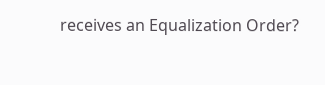receives an Equalization Order?